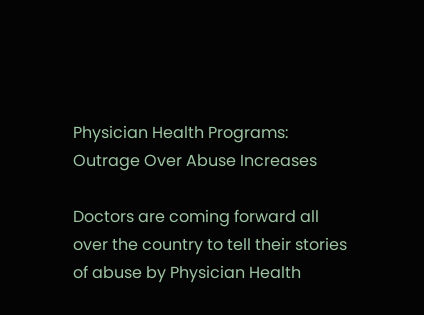Physician Health Programs: Outrage Over Abuse Increases

Doctors are coming forward all over the country to tell their stories of abuse by Physician Health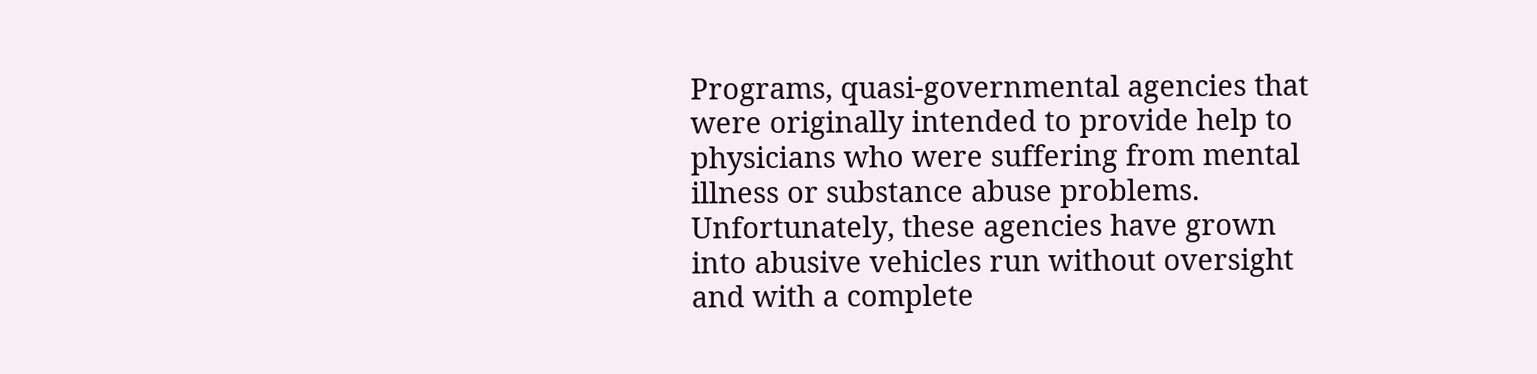Programs, quasi-governmental agencies that were originally intended to provide help to physicians who were suffering from mental illness or substance abuse problems. Unfortunately, these agencies have grown into abusive vehicles run without oversight and with a complete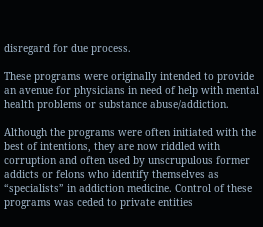disregard for due process.

These programs were originally intended to provide an avenue for physicians in need of help with mental health problems or substance abuse/addiction.

Although the programs were often initiated with the best of intentions, they are now riddled with corruption and often used by unscrupulous former addicts or felons who identify themselves as “specialists” in addiction medicine. Control of these programs was ceded to private entities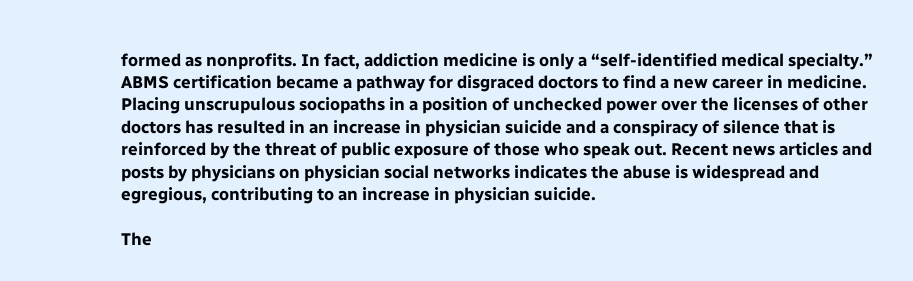formed as nonprofits. In fact, addiction medicine is only a “self-identified medical specialty.” ABMS certification became a pathway for disgraced doctors to find a new career in medicine. Placing unscrupulous sociopaths in a position of unchecked power over the licenses of other doctors has resulted in an increase in physician suicide and a conspiracy of silence that is reinforced by the threat of public exposure of those who speak out. Recent news articles and posts by physicians on physician social networks indicates the abuse is widespread and egregious, contributing to an increase in physician suicide.

The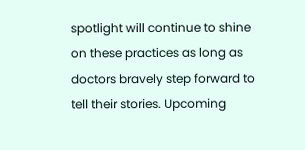spotlight will continue to shine on these practices as long as doctors bravely step forward to tell their stories. Upcoming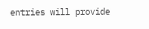entries will provide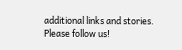additional links and stories. Please follow us!